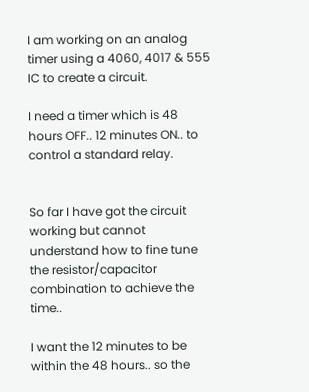I am working on an analog timer using a 4060, 4017 & 555 IC to create a circuit.

I need a timer which is 48 hours OFF.. 12 minutes ON.. to control a standard relay.


So far I have got the circuit working but cannot understand how to fine tune the resistor/capacitor combination to achieve the time..

I want the 12 minutes to be within the 48 hours.. so the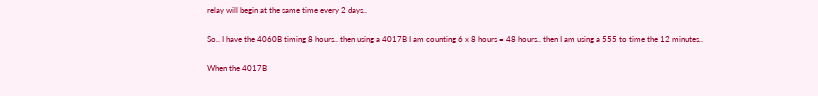relay will begin at the same time every 2 days..

So.. I have the 4060B timing 8 hours.. then using a 4017B I am counting 6 x 8 hours = 48 hours.. then I am using a 555 to time the 12 minutes..

When the 4017B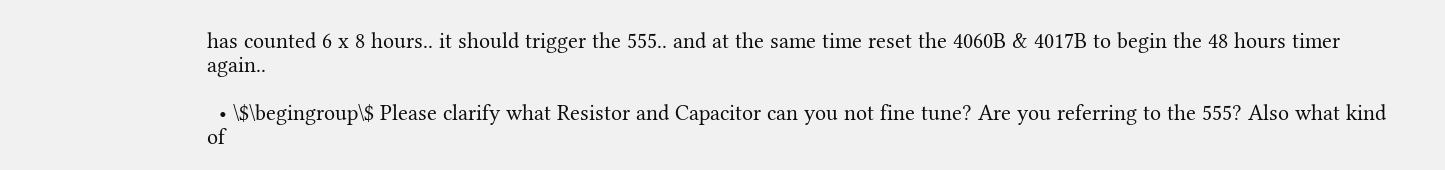has counted 6 x 8 hours.. it should trigger the 555.. and at the same time reset the 4060B & 4017B to begin the 48 hours timer again..

  • \$\begingroup\$ Please clarify what Resistor and Capacitor can you not fine tune? Are you referring to the 555? Also what kind of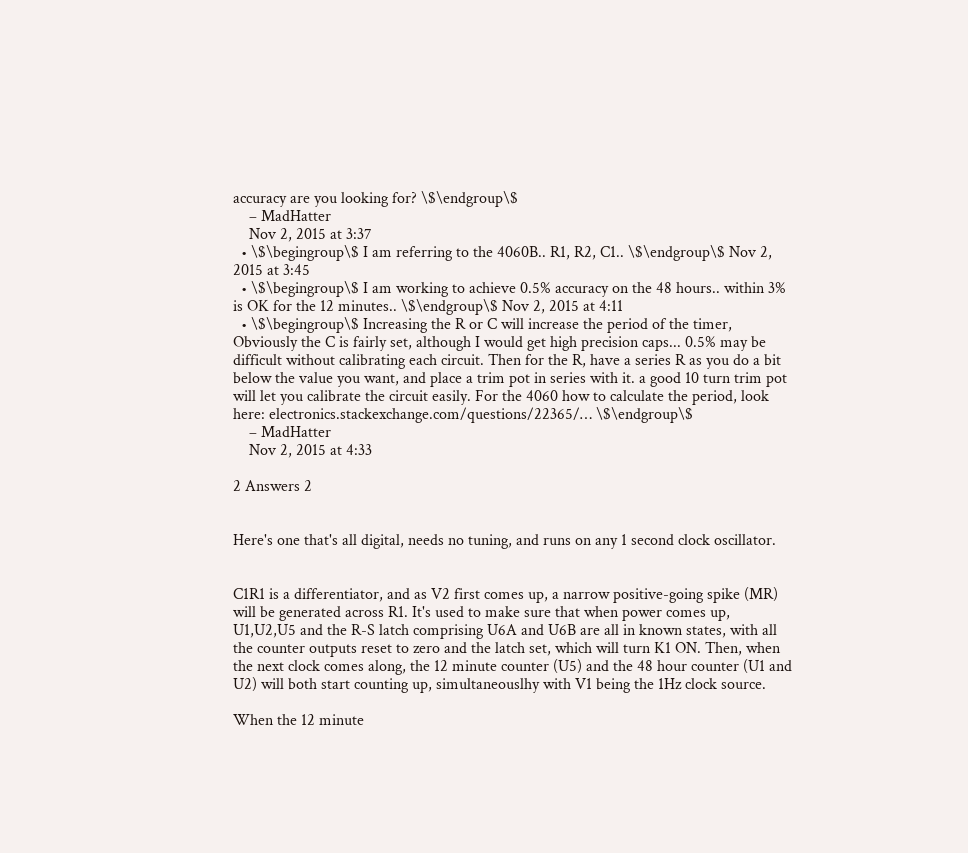accuracy are you looking for? \$\endgroup\$
    – MadHatter
    Nov 2, 2015 at 3:37
  • \$\begingroup\$ I am referring to the 4060B.. R1, R2, C1.. \$\endgroup\$ Nov 2, 2015 at 3:45
  • \$\begingroup\$ I am working to achieve 0.5% accuracy on the 48 hours.. within 3% is OK for the 12 minutes.. \$\endgroup\$ Nov 2, 2015 at 4:11
  • \$\begingroup\$ Increasing the R or C will increase the period of the timer, Obviously the C is fairly set, although I would get high precision caps... 0.5% may be difficult without calibrating each circuit. Then for the R, have a series R as you do a bit below the value you want, and place a trim pot in series with it. a good 10 turn trim pot will let you calibrate the circuit easily. For the 4060 how to calculate the period, look here: electronics.stackexchange.com/questions/22365/… \$\endgroup\$
    – MadHatter
    Nov 2, 2015 at 4:33

2 Answers 2


Here's one that's all digital, needs no tuning, and runs on any 1 second clock oscillator.


C1R1 is a differentiator, and as V2 first comes up, a narrow positive-going spike (MR) will be generated across R1. It's used to make sure that when power comes up, U1,U2,U5 and the R-S latch comprising U6A and U6B are all in known states, with all the counter outputs reset to zero and the latch set, which will turn K1 ON. Then, when the next clock comes along, the 12 minute counter (U5) and the 48 hour counter (U1 and U2) will both start counting up, simultaneouslhy with V1 being the 1Hz clock source.

When the 12 minute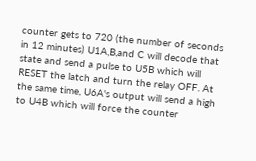counter gets to 720 (the number of seconds in 12 minutes) U1A,B,and C will decode that state and send a pulse to U5B which will RESET the latch and turn the relay OFF. At the same time, U6A's output will send a high to U4B which will force the counter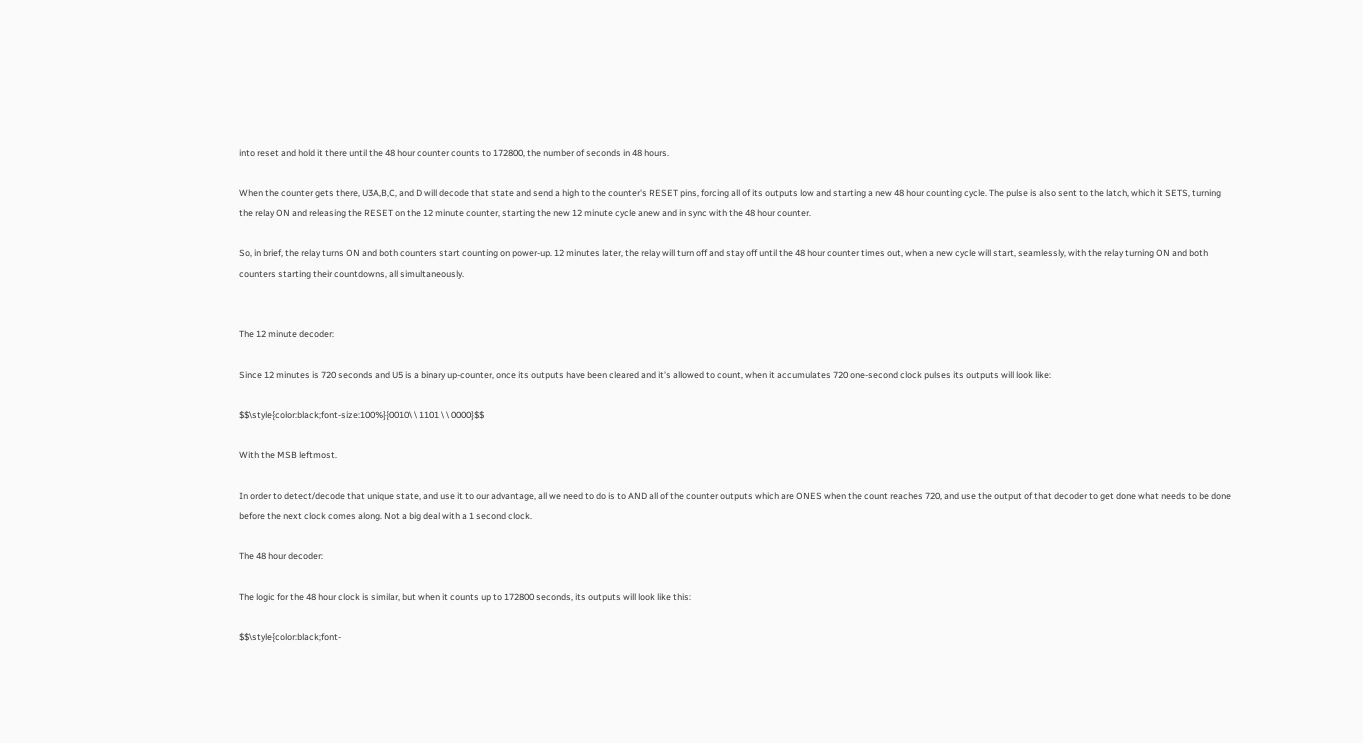into reset and hold it there until the 48 hour counter counts to 172800, the number of seconds in 48 hours.

When the counter gets there, U3A,B,C, and D will decode that state and send a high to the counter's RESET pins, forcing all of its outputs low and starting a new 48 hour counting cycle. The pulse is also sent to the latch, which it SETS, turning the relay ON and releasing the RESET on the 12 minute counter, starting the new 12 minute cycle anew and in sync with the 48 hour counter.

So, in brief, the relay turns ON and both counters start counting on power-up. 12 minutes later, the relay will turn off and stay off until the 48 hour counter times out, when a new cycle will start, seamlessly, with the relay turning ON and both counters starting their countdowns, all simultaneously.


The 12 minute decoder:

Since 12 minutes is 720 seconds and U5 is a binary up-counter, once its outputs have been cleared and it's allowed to count, when it accumulates 720 one-second clock pulses its outputs will look like:

$$\style{color:black;font-size:100%}{0010\ \ 1101 \ \ 0000}$$

With the MSB leftmost.

In order to detect/decode that unique state, and use it to our advantage, all we need to do is to AND all of the counter outputs which are ONES when the count reaches 720, and use the output of that decoder to get done what needs to be done before the next clock comes along. Not a big deal with a 1 second clock.

The 48 hour decoder:

The logic for the 48 hour clock is similar, but when it counts up to 172800 seconds, its outputs will look like this:

$$\style{color:black;font-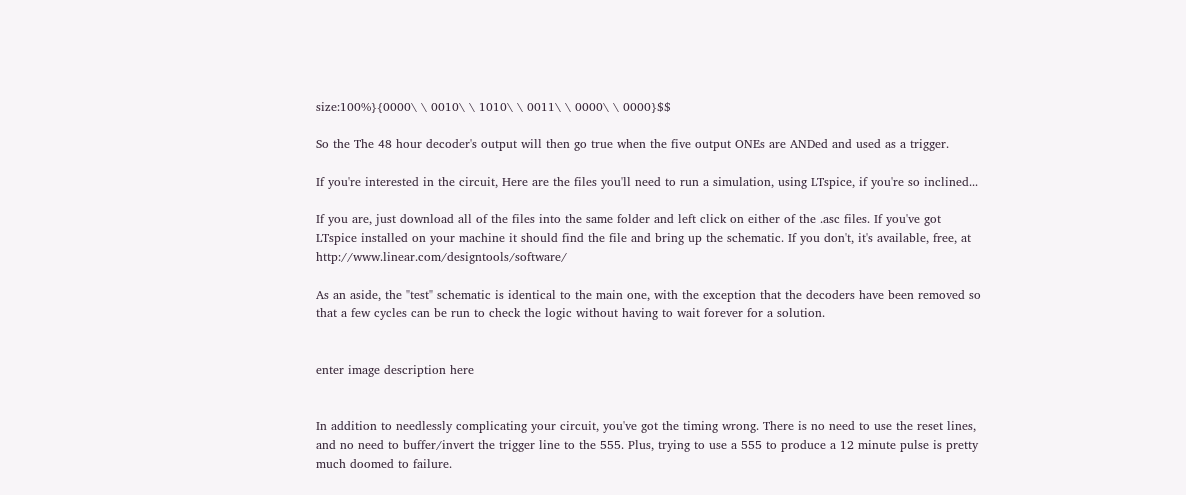size:100%}{0000\ \ 0010\ \ 1010\ \ 0011\ \ 0000\ \ 0000}$$

So the The 48 hour decoder's output will then go true when the five output ONEs are ANDed and used as a trigger.

If you're interested in the circuit, Here are the files you'll need to run a simulation, using LTspice, if you're so inclined...

If you are, just download all of the files into the same folder and left click on either of the .asc files. If you've got LTspice installed on your machine it should find the file and bring up the schematic. If you don't, it's available, free, at http://www.linear.com/designtools/software/

As an aside, the "test" schematic is identical to the main one, with the exception that the decoders have been removed so that a few cycles can be run to check the logic without having to wait forever for a solution.


enter image description here


In addition to needlessly complicating your circuit, you've got the timing wrong. There is no need to use the reset lines, and no need to buffer/invert the trigger line to the 555. Plus, trying to use a 555 to produce a 12 minute pulse is pretty much doomed to failure.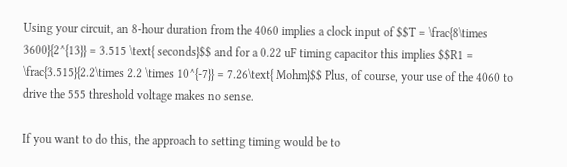Using your circuit, an 8-hour duration from the 4060 implies a clock input of $$T = \frac{8\times 3600}{2^{13}} = 3.515 \text{ seconds}$$ and for a 0.22 uF timing capacitor this implies $$R1 = \frac{3.515}{2.2\times 2.2 \times 10^{-7}} = 7.26\text{ Mohm}$$ Plus, of course, your use of the 4060 to drive the 555 threshold voltage makes no sense.

If you want to do this, the approach to setting timing would be to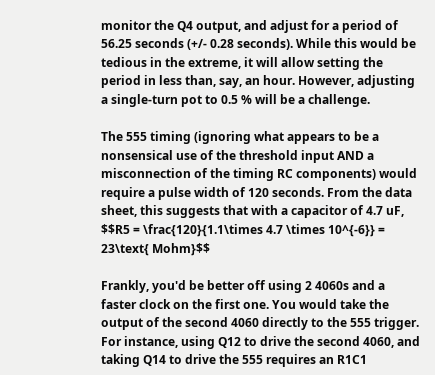monitor the Q4 output, and adjust for a period of 56.25 seconds (+/- 0.28 seconds). While this would be tedious in the extreme, it will allow setting the period in less than, say, an hour. However, adjusting a single-turn pot to 0.5 % will be a challenge.

The 555 timing (ignoring what appears to be a nonsensical use of the threshold input AND a misconnection of the timing RC components) would require a pulse width of 120 seconds. From the data sheet, this suggests that with a capacitor of 4.7 uF, $$R5 = \frac{120}{1.1\times 4.7 \times 10^{-6}} = 23\text{ Mohm}$$

Frankly, you'd be better off using 2 4060s and a faster clock on the first one. You would take the output of the second 4060 directly to the 555 trigger. For instance, using Q12 to drive the second 4060, and taking Q14 to drive the 555 requires an R1C1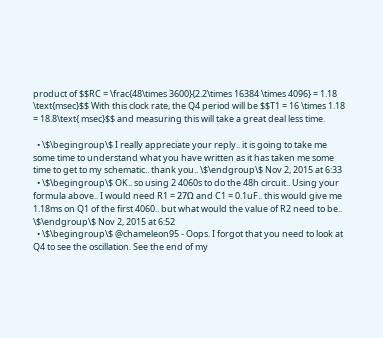product of $$RC = \frac{48\times 3600}{2.2\times 16384 \times 4096} = 1.18 \text{msec}$$ With this clock rate, the Q4 period will be $$T1 = 16 \times 1.18 = 18.8\text{ msec}$$ and measuring this will take a great deal less time.

  • \$\begingroup\$ I really appreciate your reply.. it is going to take me some time to understand what you have written as it has taken me some time to get to my schematic.. thank you.. \$\endgroup\$ Nov 2, 2015 at 6:33
  • \$\begingroup\$ OK.. so using 2 4060s to do the 48h circuit.. Using your formula above.. I would need R1 = 27Ω and C1 = 0.1uF.. this would give me 1.18ms on Q1 of the first 4060.. but what would the value of R2 need to be.. \$\endgroup\$ Nov 2, 2015 at 6:52
  • \$\begingroup\$ @chameleon95 - Oops. I forgot that you need to look at Q4 to see the oscillation. See the end of my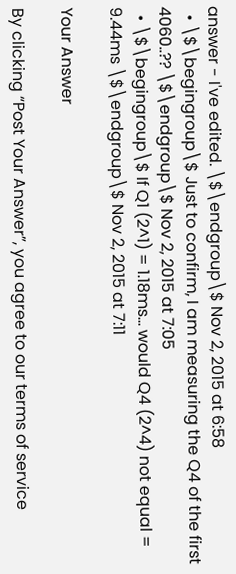answer - I've edited. \$\endgroup\$ Nov 2, 2015 at 6:58
  • \$\begingroup\$ Just to confirm, I am measuring the Q4 of the first 4060..?? \$\endgroup\$ Nov 2, 2015 at 7:05
  • \$\begingroup\$ If Q1 (2^1) = 1.18ms... would Q4 (2^4) not equal = 9.44ms \$\endgroup\$ Nov 2, 2015 at 7:11

Your Answer

By clicking “Post Your Answer”, you agree to our terms of service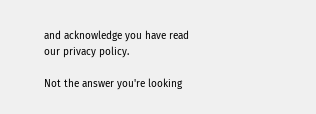and acknowledge you have read our privacy policy.

Not the answer you're looking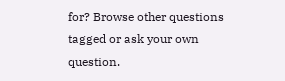for? Browse other questions tagged or ask your own question.